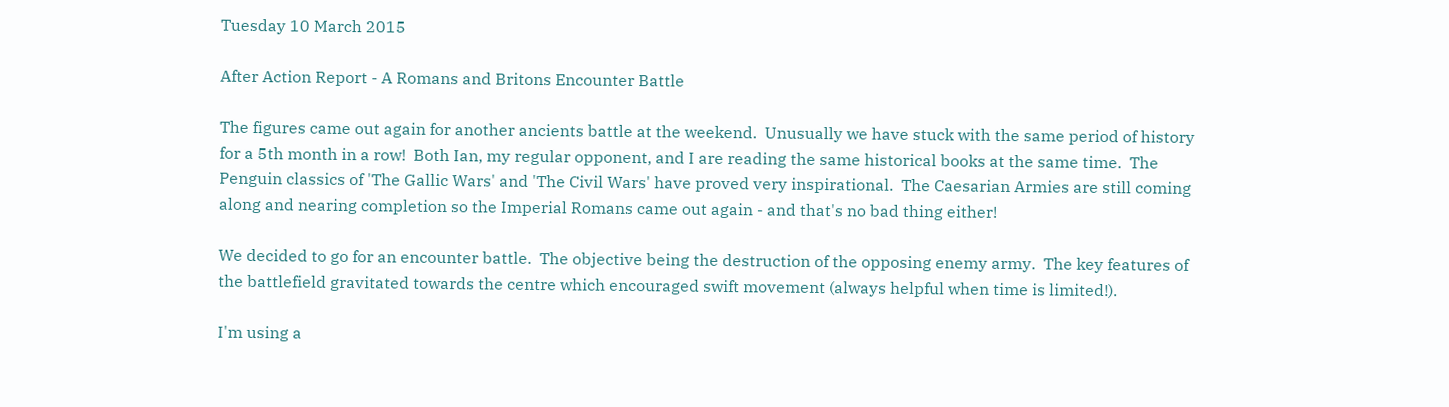Tuesday 10 March 2015

After Action Report - A Romans and Britons Encounter Battle

The figures came out again for another ancients battle at the weekend.  Unusually we have stuck with the same period of history for a 5th month in a row!  Both Ian, my regular opponent, and I are reading the same historical books at the same time.  The Penguin classics of 'The Gallic Wars' and 'The Civil Wars' have proved very inspirational.  The Caesarian Armies are still coming along and nearing completion so the Imperial Romans came out again - and that's no bad thing either!

We decided to go for an encounter battle.  The objective being the destruction of the opposing enemy army.  The key features of the battlefield gravitated towards the centre which encouraged swift movement (always helpful when time is limited!).

I'm using a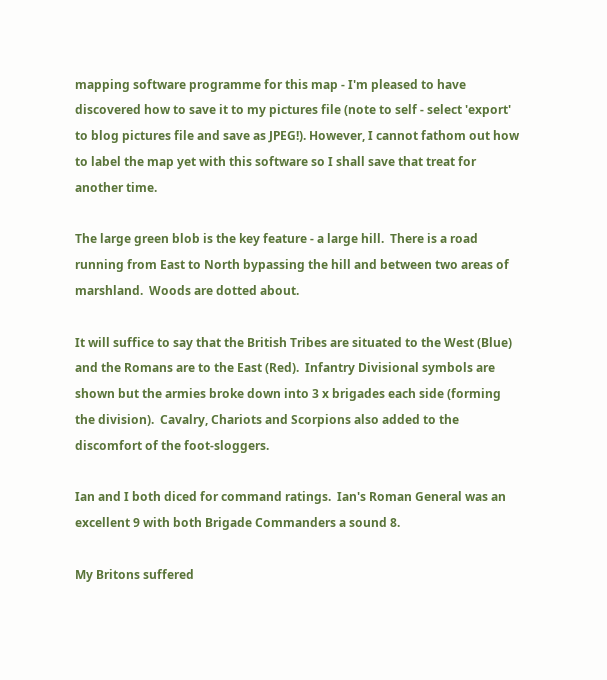mapping software programme for this map - I'm pleased to have discovered how to save it to my pictures file (note to self - select 'export' to blog pictures file and save as JPEG!). However, I cannot fathom out how to label the map yet with this software so I shall save that treat for another time.

The large green blob is the key feature - a large hill.  There is a road running from East to North bypassing the hill and between two areas of marshland.  Woods are dotted about.

It will suffice to say that the British Tribes are situated to the West (Blue) and the Romans are to the East (Red).  Infantry Divisional symbols are shown but the armies broke down into 3 x brigades each side (forming the division).  Cavalry, Chariots and Scorpions also added to the discomfort of the foot-sloggers.

Ian and I both diced for command ratings.  Ian's Roman General was an excellent 9 with both Brigade Commanders a sound 8.

My Britons suffered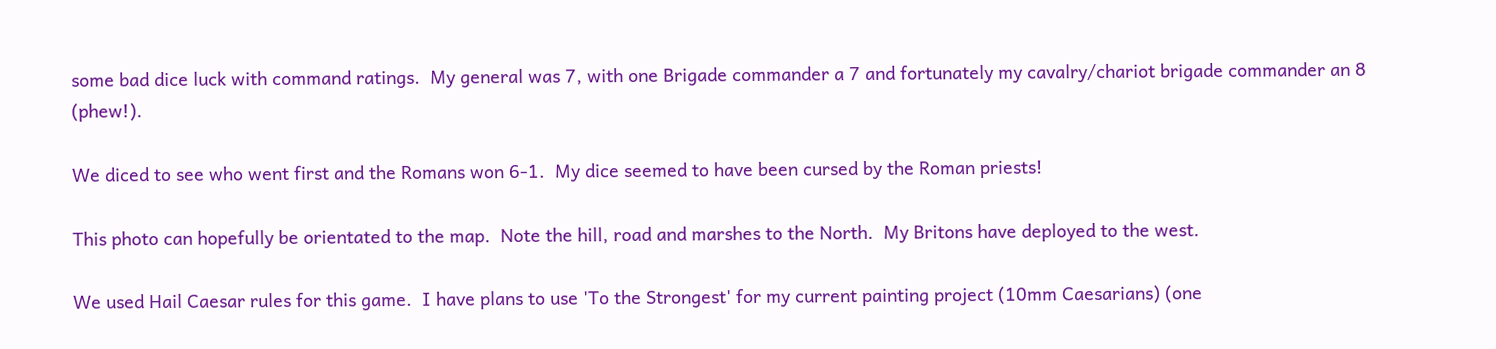some bad dice luck with command ratings.  My general was 7, with one Brigade commander a 7 and fortunately my cavalry/chariot brigade commander an 8 (phew!).

We diced to see who went first and the Romans won 6-1.  My dice seemed to have been cursed by the Roman priests!

This photo can hopefully be orientated to the map.  Note the hill, road and marshes to the North.  My Britons have deployed to the west.

We used Hail Caesar rules for this game.  I have plans to use 'To the Strongest' for my current painting project (10mm Caesarians) (one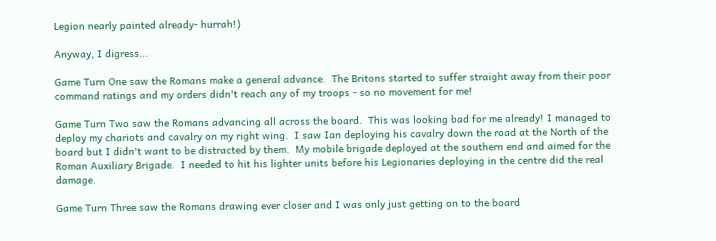Legion nearly painted already- hurrah!)

Anyway, I digress...

Game Turn One saw the Romans make a general advance.  The Britons started to suffer straight away from their poor command ratings and my orders didn't reach any of my troops - so no movement for me!

Game Turn Two saw the Romans advancing all across the board.  This was looking bad for me already! I managed to deploy my chariots and cavalry on my right wing.  I saw Ian deploying his cavalry down the road at the North of the board but I didn't want to be distracted by them.  My mobile brigade deployed at the southern end and aimed for the Roman Auxiliary Brigade.  I needed to hit his lighter units before his Legionaries deploying in the centre did the real damage.

Game Turn Three saw the Romans drawing ever closer and I was only just getting on to the board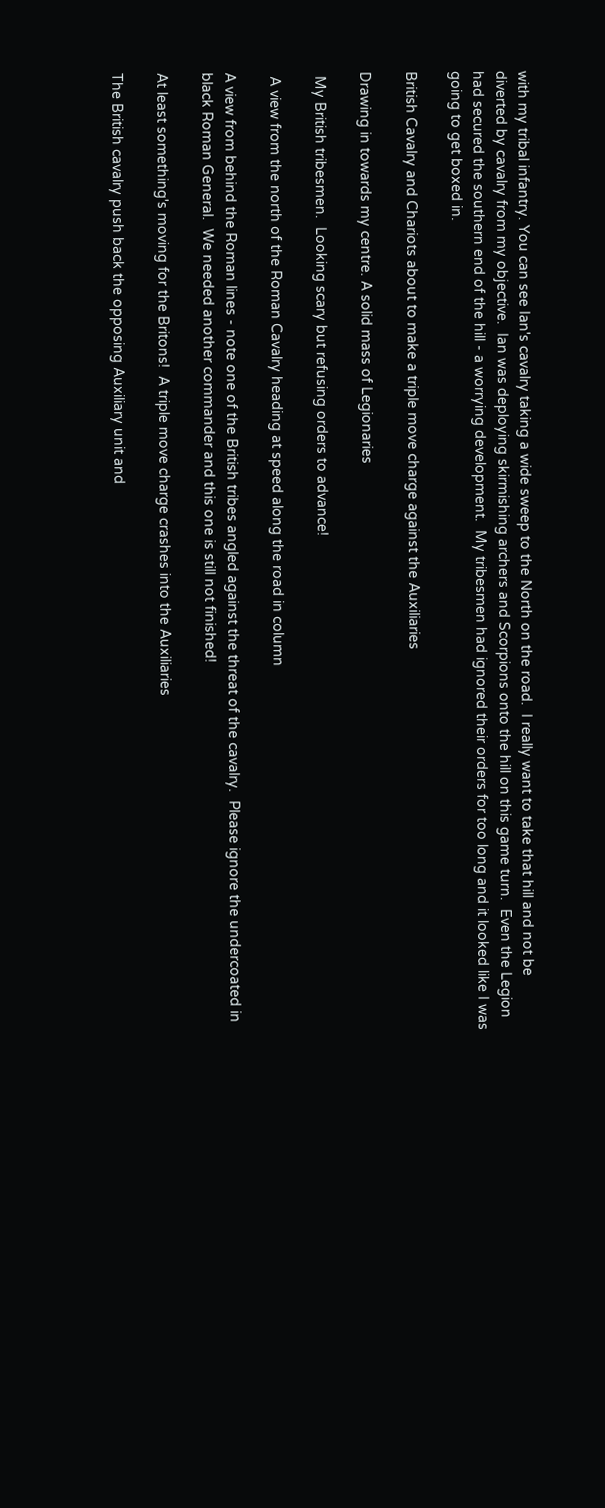with my tribal infantry. You can see Ian's cavalry taking a wide sweep to the North on the road.  I really want to take that hill and not be diverted by cavalry from my objective.  Ian was deploying skirmishing archers and Scorpions onto the hill on this game turn.  Even the Legion had secured the southern end of the hill - a worrying development.  My tribesmen had ignored their orders for too long and it looked like I was going to get boxed in.

British Cavalry and Chariots about to make a triple move charge against the Auxiliaries

Drawing in towards my centre. A solid mass of Legionaries

 My British tribesmen.  Looking scary but refusing orders to advance!

 A view from the north of the Roman Cavalry heading at speed along the road in column

A view from behind the Roman lines - note one of the British tribes angled against the threat of the cavalry.  Please ignore the undercoated in black Roman General.  We needed another commander and this one is still not finished!

At least something's moving for the Britons!  A triple move charge crashes into the Auxiliaries

The British cavalry push back the opposing Auxiliary unit and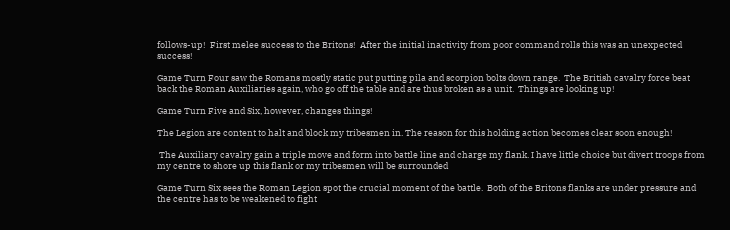follows-up!  First melee success to the Britons!  After the initial inactivity from poor command rolls this was an unexpected success!

Game Turn Four saw the Romans mostly static put putting pila and scorpion bolts down range.  The British cavalry force beat back the Roman Auxiliaries again, who go off the table and are thus broken as a unit.  Things are looking up!

Game Turn Five and Six, however, changes things!

The Legion are content to halt and block my tribesmen in. The reason for this holding action becomes clear soon enough!

 The Auxiliary cavalry gain a triple move and form into battle line and charge my flank. I have little choice but divert troops from my centre to shore up this flank or my tribesmen will be surrounded

Game Turn Six sees the Roman Legion spot the crucial moment of the battle.  Both of the Britons flanks are under pressure and the centre has to be weakened to fight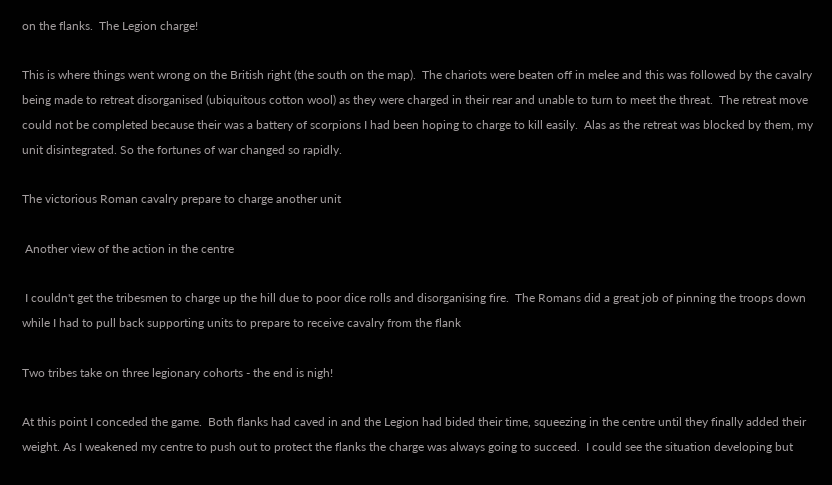on the flanks.  The Legion charge!

This is where things went wrong on the British right (the south on the map).  The chariots were beaten off in melee and this was followed by the cavalry being made to retreat disorganised (ubiquitous cotton wool) as they were charged in their rear and unable to turn to meet the threat.  The retreat move could not be completed because their was a battery of scorpions I had been hoping to charge to kill easily.  Alas as the retreat was blocked by them, my unit disintegrated. So the fortunes of war changed so rapidly.

The victorious Roman cavalry prepare to charge another unit

 Another view of the action in the centre

 I couldn't get the tribesmen to charge up the hill due to poor dice rolls and disorganising fire.  The Romans did a great job of pinning the troops down while I had to pull back supporting units to prepare to receive cavalry from the flank

Two tribes take on three legionary cohorts - the end is nigh!

At this point I conceded the game.  Both flanks had caved in and the Legion had bided their time, squeezing in the centre until they finally added their weight. As I weakened my centre to push out to protect the flanks the charge was always going to succeed.  I could see the situation developing but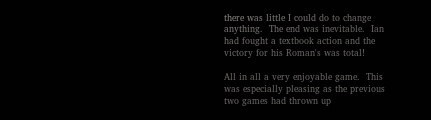there was little I could do to change anything.  The end was inevitable.  Ian had fought a textbook action and the victory for his Roman's was total!

All in all a very enjoyable game.  This was especially pleasing as the previous two games had thrown up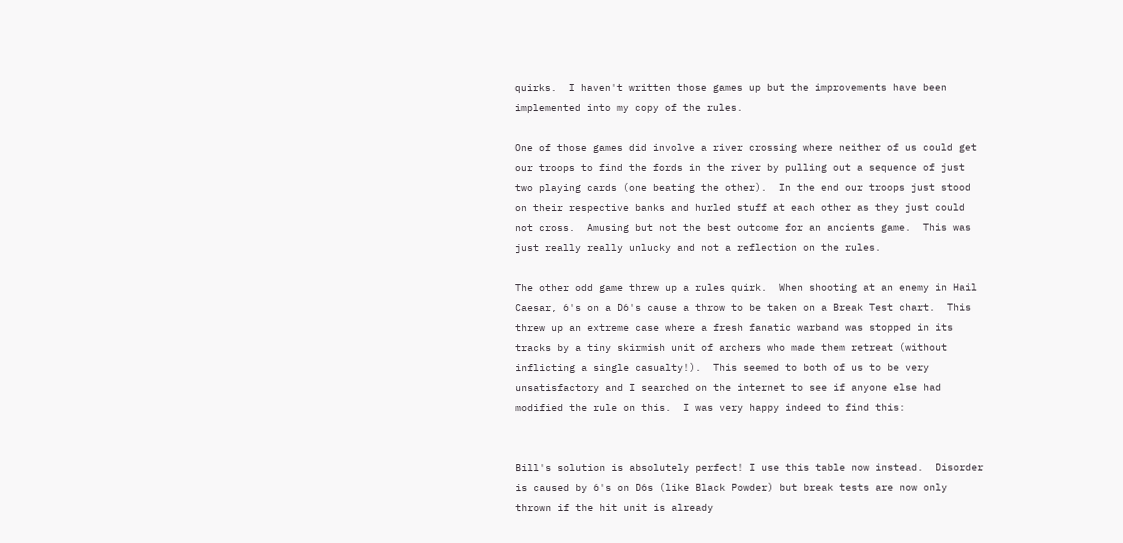quirks.  I haven't written those games up but the improvements have been implemented into my copy of the rules.

One of those games did involve a river crossing where neither of us could get our troops to find the fords in the river by pulling out a sequence of just two playing cards (one beating the other).  In the end our troops just stood on their respective banks and hurled stuff at each other as they just could not cross.  Amusing but not the best outcome for an ancients game.  This was just really really unlucky and not a reflection on the rules.

The other odd game threw up a rules quirk.  When shooting at an enemy in Hail Caesar, 6's on a D6's cause a throw to be taken on a Break Test chart.  This threw up an extreme case where a fresh fanatic warband was stopped in its tracks by a tiny skirmish unit of archers who made them retreat (without inflicting a single casualty!).  This seemed to both of us to be very unsatisfactory and I searched on the internet to see if anyone else had modified the rule on this.  I was very happy indeed to find this:


Bill's solution is absolutely perfect! I use this table now instead.  Disorder is caused by 6's on D6s (like Black Powder) but break tests are now only thrown if the hit unit is already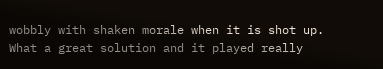wobbly with shaken morale when it is shot up. What a great solution and it played really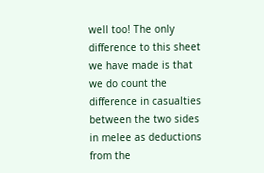well too! The only difference to this sheet we have made is that we do count the difference in casualties between the two sides in melee as deductions from the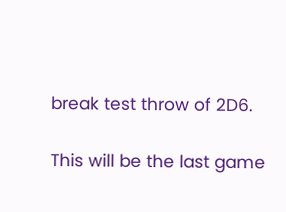break test throw of 2D6.

This will be the last game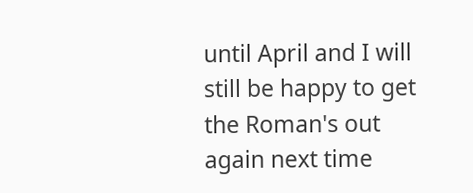until April and I will still be happy to get the Roman's out again next time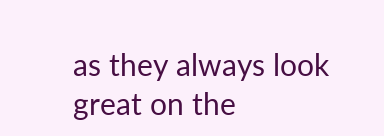as they always look great on the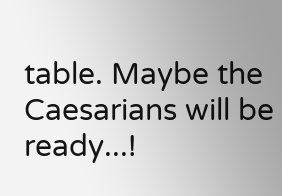table. Maybe the Caesarians will be ready...!